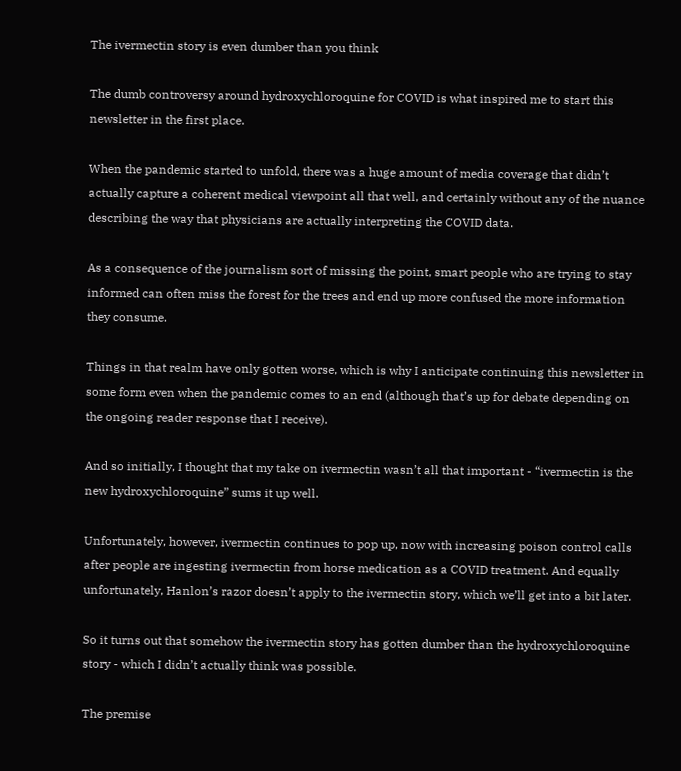The ivermectin story is even dumber than you think

The dumb controversy around hydroxychloroquine for COVID is what inspired me to start this newsletter in the first place.

When the pandemic started to unfold, there was a huge amount of media coverage that didn’t actually capture a coherent medical viewpoint all that well, and certainly without any of the nuance describing the way that physicians are actually interpreting the COVID data.

As a consequence of the journalism sort of missing the point, smart people who are trying to stay informed can often miss the forest for the trees and end up more confused the more information they consume.

Things in that realm have only gotten worse, which is why I anticipate continuing this newsletter in some form even when the pandemic comes to an end (although that’s up for debate depending on the ongoing reader response that I receive).

And so initially, I thought that my take on ivermectin wasn’t all that important - “ivermectin is the new hydroxychloroquine” sums it up well.

Unfortunately, however, ivermectin continues to pop up, now with increasing poison control calls after people are ingesting ivermectin from horse medication as a COVID treatment. And equally unfortunately, Hanlon’s razor doesn’t apply to the ivermectin story, which we’ll get into a bit later.

So it turns out that somehow the ivermectin story has gotten dumber than the hydroxychloroquine story - which I didn’t actually think was possible.

The premise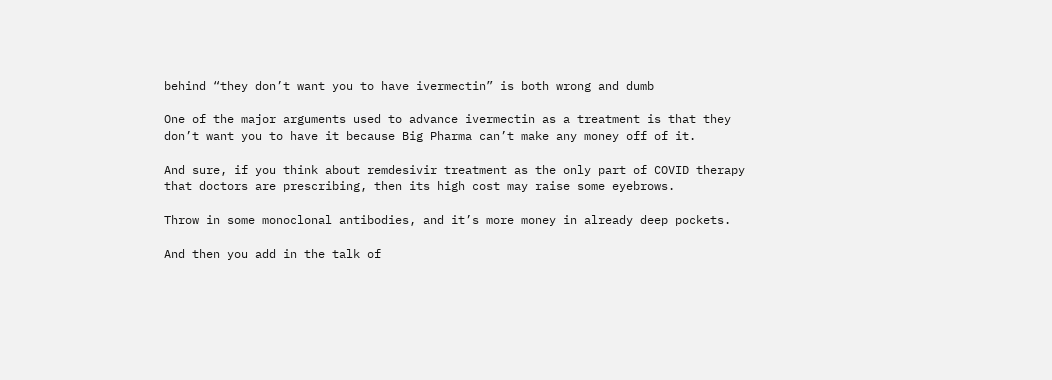behind “they don’t want you to have ivermectin” is both wrong and dumb

One of the major arguments used to advance ivermectin as a treatment is that they don’t want you to have it because Big Pharma can’t make any money off of it.

And sure, if you think about remdesivir treatment as the only part of COVID therapy that doctors are prescribing, then its high cost may raise some eyebrows.

Throw in some monoclonal antibodies, and it’s more money in already deep pockets.

And then you add in the talk of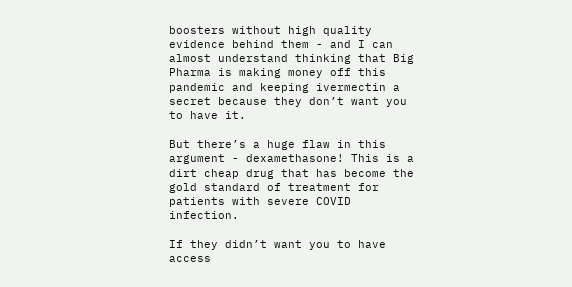boosters without high quality evidence behind them - and I can almost understand thinking that Big Pharma is making money off this pandemic and keeping ivermectin a secret because they don’t want you to have it.

But there’s a huge flaw in this argument - dexamethasone! This is a dirt cheap drug that has become the gold standard of treatment for patients with severe COVID infection.

If they didn’t want you to have access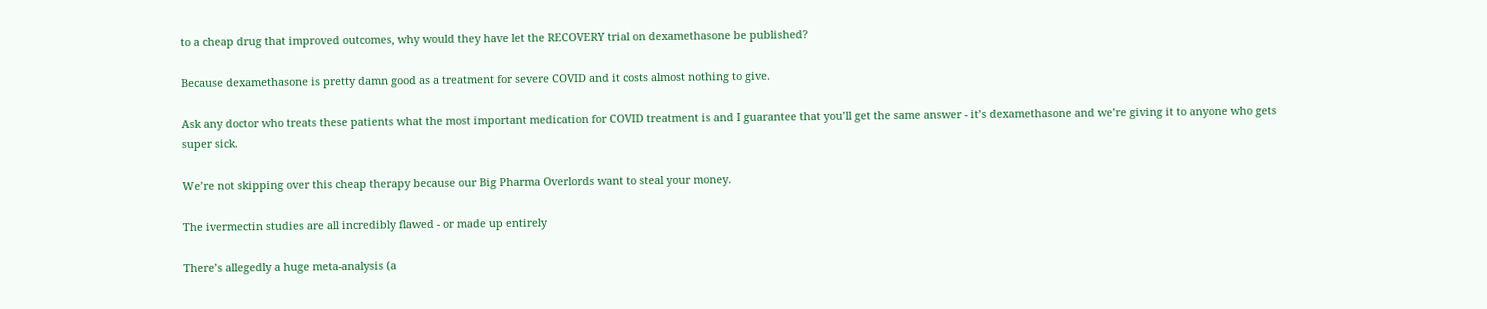to a cheap drug that improved outcomes, why would they have let the RECOVERY trial on dexamethasone be published?

Because dexamethasone is pretty damn good as a treatment for severe COVID and it costs almost nothing to give.

Ask any doctor who treats these patients what the most important medication for COVID treatment is and I guarantee that you’ll get the same answer - it’s dexamethasone and we’re giving it to anyone who gets super sick.

We’re not skipping over this cheap therapy because our Big Pharma Overlords want to steal your money.

The ivermectin studies are all incredibly flawed - or made up entirely

There’s allegedly a huge meta-analysis (a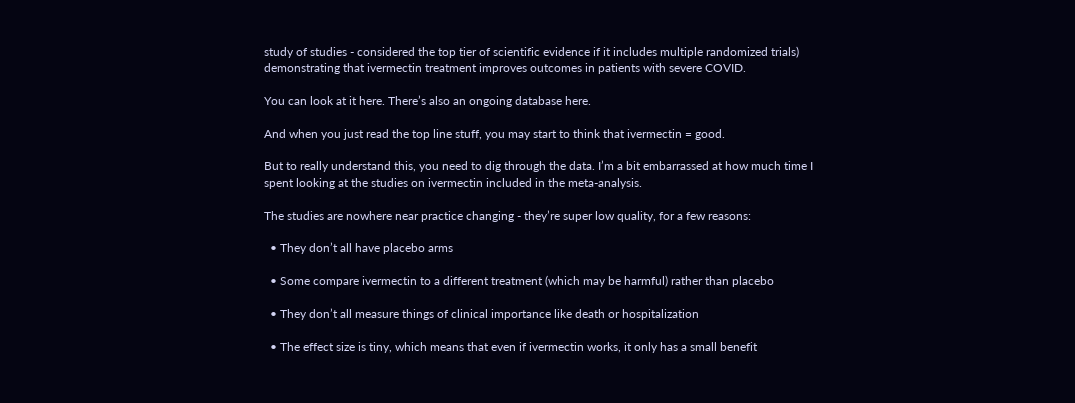study of studies - considered the top tier of scientific evidence if it includes multiple randomized trials) demonstrating that ivermectin treatment improves outcomes in patients with severe COVID.

You can look at it here. There’s also an ongoing database here.

And when you just read the top line stuff, you may start to think that ivermectin = good.

But to really understand this, you need to dig through the data. I’m a bit embarrassed at how much time I spent looking at the studies on ivermectin included in the meta-analysis.

The studies are nowhere near practice changing - they’re super low quality, for a few reasons:

  • They don’t all have placebo arms

  • Some compare ivermectin to a different treatment (which may be harmful) rather than placebo

  • They don’t all measure things of clinical importance like death or hospitalization

  • The effect size is tiny, which means that even if ivermectin works, it only has a small benefit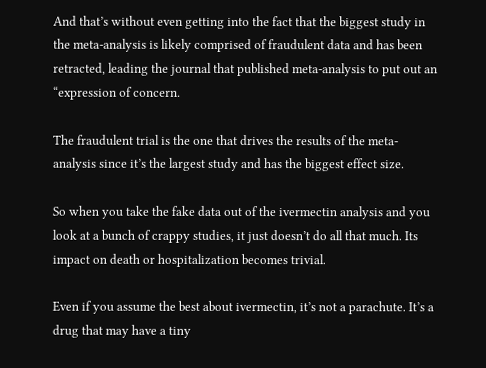And that’s without even getting into the fact that the biggest study in the meta-analysis is likely comprised of fraudulent data and has been retracted, leading the journal that published meta-analysis to put out an “expression of concern.

The fraudulent trial is the one that drives the results of the meta-analysis since it’s the largest study and has the biggest effect size.

So when you take the fake data out of the ivermectin analysis and you look at a bunch of crappy studies, it just doesn’t do all that much. Its impact on death or hospitalization becomes trivial.

Even if you assume the best about ivermectin, it’s not a parachute. It’s a drug that may have a tiny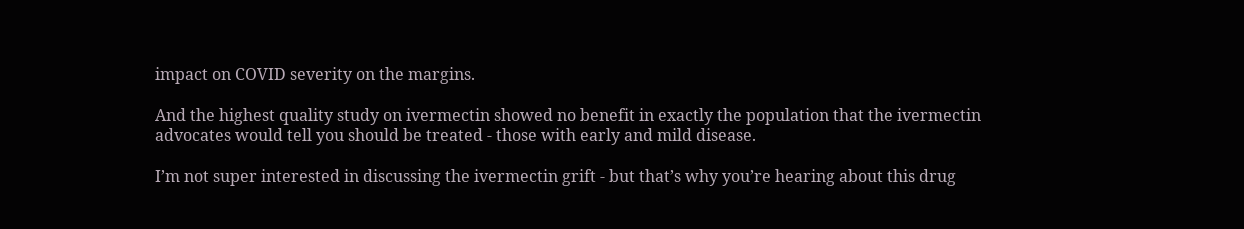impact on COVID severity on the margins.

And the highest quality study on ivermectin showed no benefit in exactly the population that the ivermectin advocates would tell you should be treated - those with early and mild disease.

I’m not super interested in discussing the ivermectin grift - but that’s why you’re hearing about this drug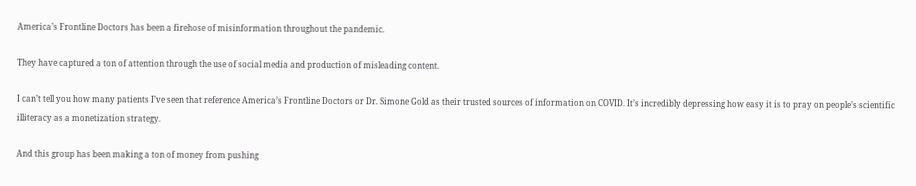America’s Frontline Doctors has been a firehose of misinformation throughout the pandemic.

They have captured a ton of attention through the use of social media and production of misleading content.

I can’t tell you how many patients I’ve seen that reference America’s Frontline Doctors or Dr. Simone Gold as their trusted sources of information on COVID. It’s incredibly depressing how easy it is to pray on people’s scientific illiteracy as a monetization strategy.

And this group has been making a ton of money from pushing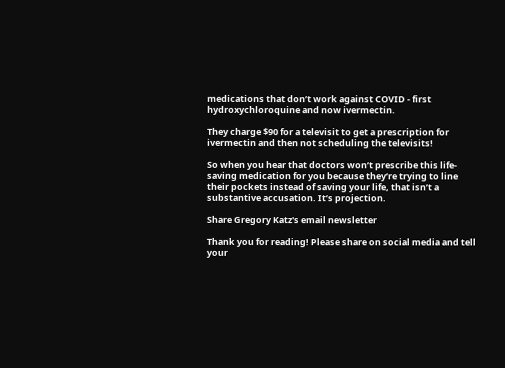medications that don’t work against COVID - first hydroxychloroquine and now ivermectin.

They charge $90 for a televisit to get a prescription for ivermectin and then not scheduling the televisits!

So when you hear that doctors won’t prescribe this life-saving medication for you because they’re trying to line their pockets instead of saving your life, that isn’t a substantive accusation. It’s projection.

Share Gregory Katz's email newsletter

Thank you for reading! Please share on social media and tell your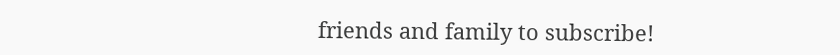friends and family to subscribe!